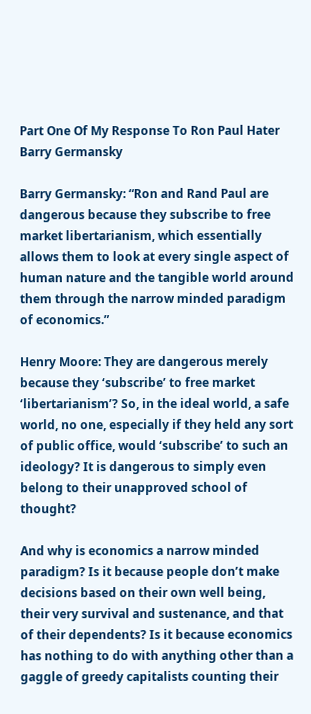Part One Of My Response To Ron Paul Hater Barry Germansky

Barry Germansky: “Ron and Rand Paul are dangerous because they subscribe to free market libertarianism, which essentially allows them to look at every single aspect of human nature and the tangible world around them through the narrow minded paradigm of economics.”

Henry Moore: They are dangerous merely because they ‘subscribe’ to free market ‘libertarianism’? So, in the ideal world, a safe world, no one, especially if they held any sort of public office, would ‘subscribe’ to such an ideology? It is dangerous to simply even belong to their unapproved school of thought?

And why is economics a narrow minded paradigm? Is it because people don’t make decisions based on their own well being, their very survival and sustenance, and that of their dependents? Is it because economics has nothing to do with anything other than a gaggle of greedy capitalists counting their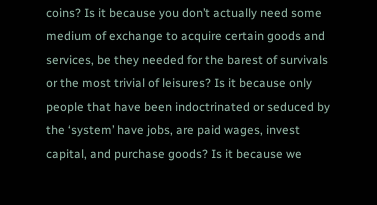coins? Is it because you don’t actually need some medium of exchange to acquire certain goods and services, be they needed for the barest of survivals or the most trivial of leisures? Is it because only people that have been indoctrinated or seduced by the ‘system’ have jobs, are paid wages, invest capital, and purchase goods? Is it because we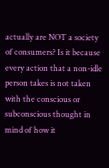actually are NOT a society of consumers? Is it because every action that a non-idle person takes is not taken with the conscious or subconscious thought in mind of how it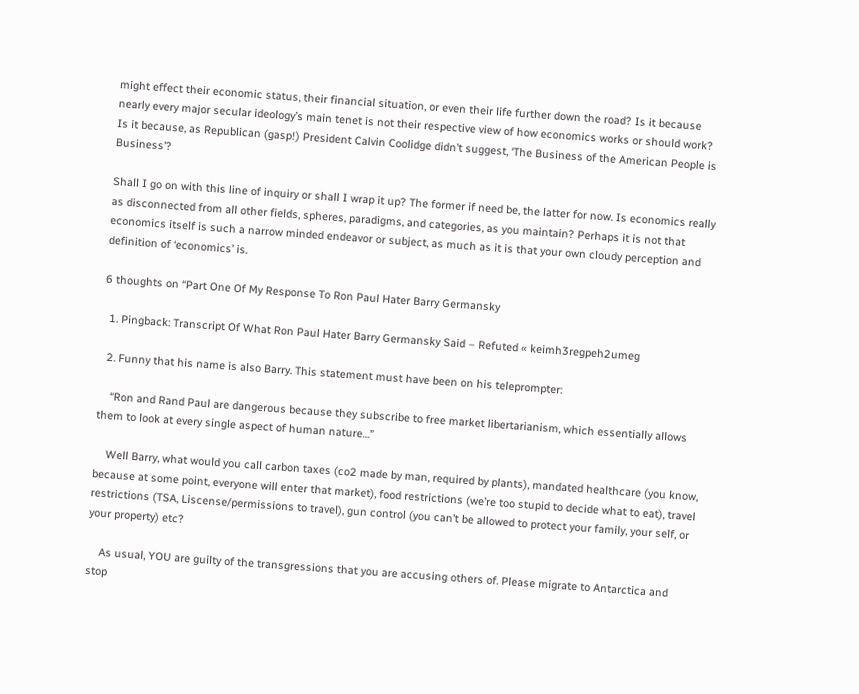might effect their economic status, their financial situation, or even their life further down the road? Is it because nearly every major secular ideology’s main tenet is not their respective view of how economics works or should work? Is it because, as Republican (gasp!) President Calvin Coolidge didn’t suggest, ‘The Business of the American People is Business’?

Shall I go on with this line of inquiry or shall I wrap it up? The former if need be, the latter for now. Is economics really as disconnected from all other fields, spheres, paradigms, and categories, as you maintain? Perhaps it is not that economics itself is such a narrow minded endeavor or subject, as much as it is that your own cloudy perception and definition of ‘economics’ is.

6 thoughts on “Part One Of My Response To Ron Paul Hater Barry Germansky

  1. Pingback: Transcript Of What Ron Paul Hater Barry Germansky Said – Refuted « keimh3regpeh2umeg

  2. Funny that his name is also Barry. This statement must have been on his teleprompter:

    “Ron and Rand Paul are dangerous because they subscribe to free market libertarianism, which essentially allows them to look at every single aspect of human nature…”

    Well Barry, what would you call carbon taxes (co2 made by man, required by plants), mandated healthcare (you know, because at some point, everyone will enter that market), food restrictions (we’re too stupid to decide what to eat), travel restrictions (TSA, Liscense/permissions to travel), gun control (you can’t be allowed to protect your family, your self, or your property) etc?

    As usual, YOU are guilty of the transgressions that you are accusing others of. Please migrate to Antarctica and stop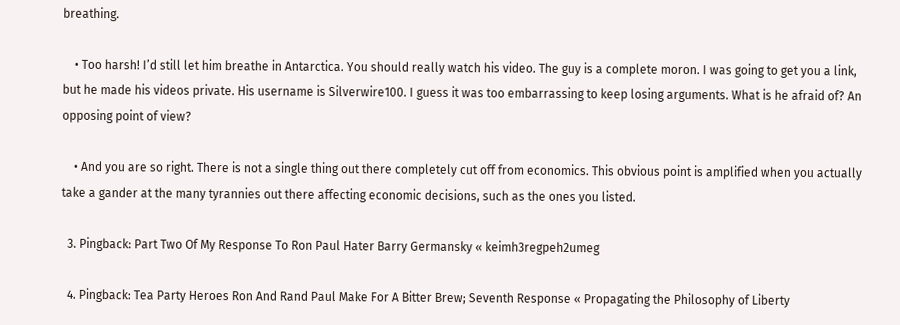breathing.

    • Too harsh! I’d still let him breathe in Antarctica. You should really watch his video. The guy is a complete moron. I was going to get you a link, but he made his videos private. His username is Silverwire100. I guess it was too embarrassing to keep losing arguments. What is he afraid of? An opposing point of view?

    • And you are so right. There is not a single thing out there completely cut off from economics. This obvious point is amplified when you actually take a gander at the many tyrannies out there affecting economic decisions, such as the ones you listed.

  3. Pingback: Part Two Of My Response To Ron Paul Hater Barry Germansky « keimh3regpeh2umeg

  4. Pingback: Tea Party Heroes Ron And Rand Paul Make For A Bitter Brew; Seventh Response « Propagating the Philosophy of Liberty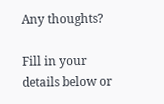Any thoughts?

Fill in your details below or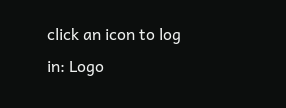click an icon to log in: Logo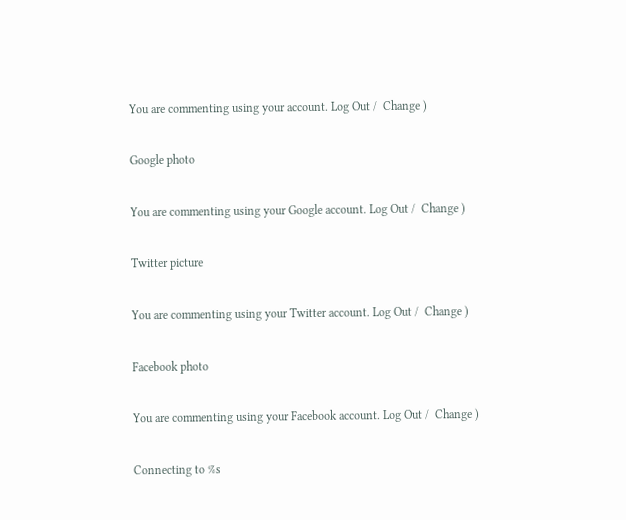You are commenting using your account. Log Out /  Change )

Google photo

You are commenting using your Google account. Log Out /  Change )

Twitter picture

You are commenting using your Twitter account. Log Out /  Change )

Facebook photo

You are commenting using your Facebook account. Log Out /  Change )

Connecting to %s